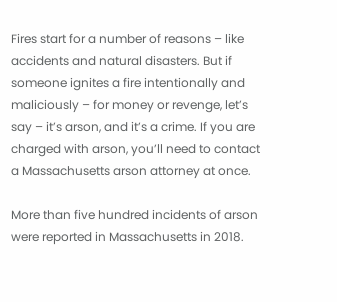Fires start for a number of reasons – like accidents and natural disasters. But if someone ignites a fire intentionally and maliciously – for money or revenge, let’s say – it’s arson, and it’s a crime. If you are charged with arson, you’ll need to contact a Massachusetts arson attorney at once.

More than five hundred incidents of arson were reported in Massachusetts in 2018.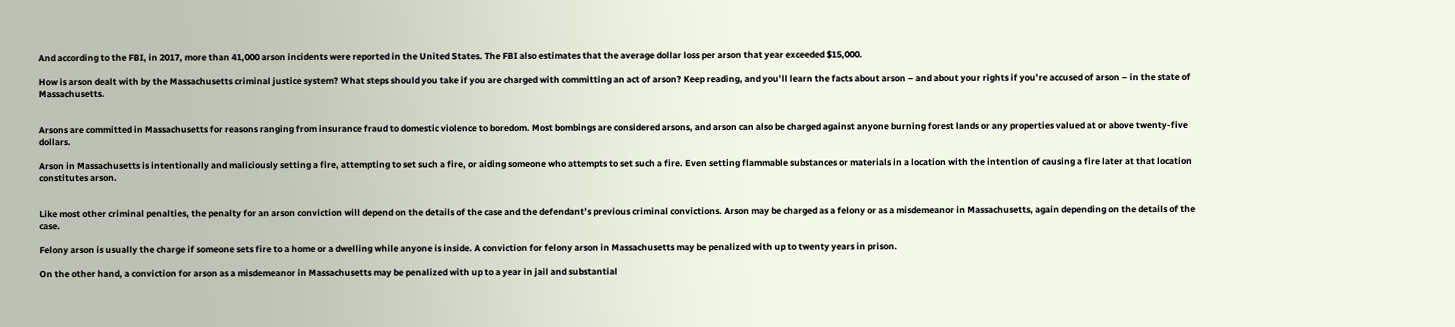And according to the FBI, in 2017, more than 41,000 arson incidents were reported in the United States. The FBI also estimates that the average dollar loss per arson that year exceeded $15,000.

How is arson dealt with by the Massachusetts criminal justice system? What steps should you take if you are charged with committing an act of arson? Keep reading, and you’ll learn the facts about arson – and about your rights if you’re accused of arson – in the state of Massachusetts.


Arsons are committed in Massachusetts for reasons ranging from insurance fraud to domestic violence to boredom. Most bombings are considered arsons, and arson can also be charged against anyone burning forest lands or any properties valued at or above twenty-five dollars.

Arson in Massachusetts is intentionally and maliciously setting a fire, attempting to set such a fire, or aiding someone who attempts to set such a fire. Even setting flammable substances or materials in a location with the intention of causing a fire later at that location constitutes arson.


Like most other criminal penalties, the penalty for an arson conviction will depend on the details of the case and the defendant’s previous criminal convictions. Arson may be charged as a felony or as a misdemeanor in Massachusetts, again depending on the details of the case.

Felony arson is usually the charge if someone sets fire to a home or a dwelling while anyone is inside. A conviction for felony arson in Massachusetts may be penalized with up to twenty years in prison.

On the other hand, a conviction for arson as a misdemeanor in Massachusetts may be penalized with up to a year in jail and substantial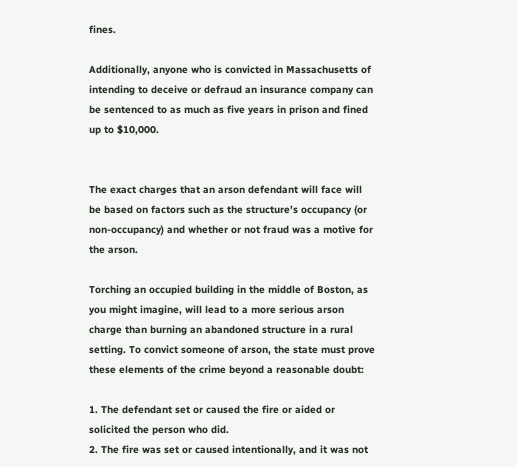fines.

Additionally, anyone who is convicted in Massachusetts of intending to deceive or defraud an insurance company can be sentenced to as much as five years in prison and fined up to $10,000.


The exact charges that an arson defendant will face will be based on factors such as the structure’s occupancy (or non-occupancy) and whether or not fraud was a motive for the arson.

Torching an occupied building in the middle of Boston, as you might imagine, will lead to a more serious arson charge than burning an abandoned structure in a rural setting. To convict someone of arson, the state must prove these elements of the crime beyond a reasonable doubt:

1. The defendant set or caused the fire or aided or solicited the person who did.
2. The fire was set or caused intentionally, and it was not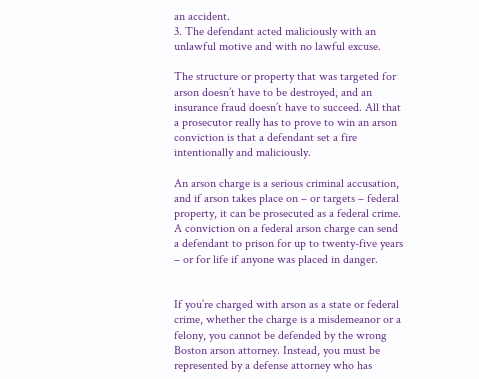an accident.
3. The defendant acted maliciously with an unlawful motive and with no lawful excuse.

The structure or property that was targeted for arson doesn’t have to be destroyed, and an insurance fraud doesn’t have to succeed. All that a prosecutor really has to prove to win an arson conviction is that a defendant set a fire intentionally and maliciously.

An arson charge is a serious criminal accusation, and if arson takes place on – or targets – federal property, it can be prosecuted as a federal crime. A conviction on a federal arson charge can send a defendant to prison for up to twenty-five years – or for life if anyone was placed in danger.


If you’re charged with arson as a state or federal crime, whether the charge is a misdemeanor or a felony, you cannot be defended by the wrong Boston arson attorney. Instead, you must be represented by a defense attorney who has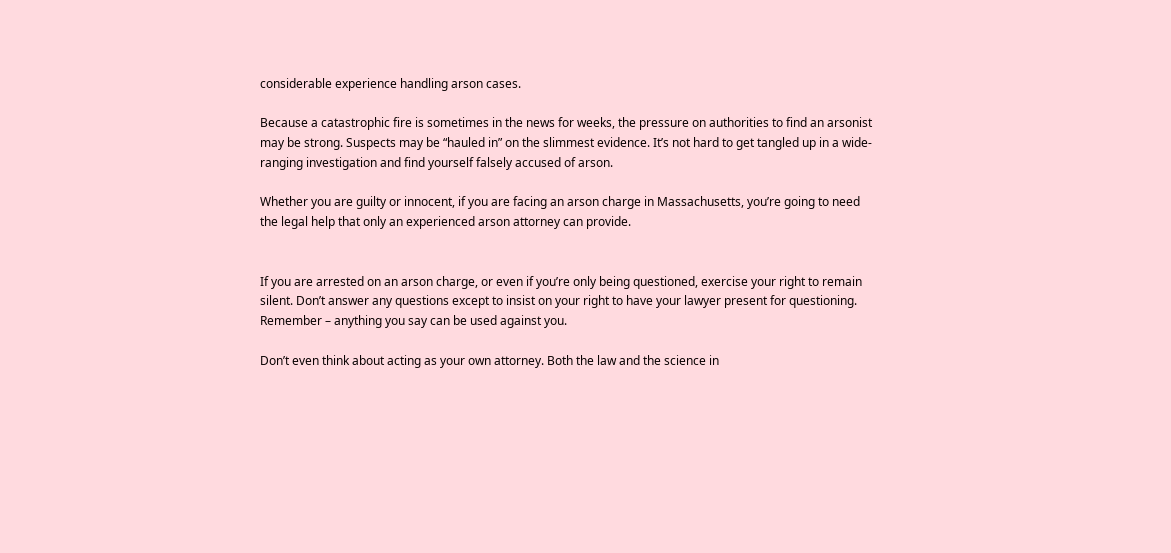considerable experience handling arson cases.

Because a catastrophic fire is sometimes in the news for weeks, the pressure on authorities to find an arsonist may be strong. Suspects may be “hauled in” on the slimmest evidence. It’s not hard to get tangled up in a wide-ranging investigation and find yourself falsely accused of arson.

Whether you are guilty or innocent, if you are facing an arson charge in Massachusetts, you’re going to need the legal help that only an experienced arson attorney can provide.


If you are arrested on an arson charge, or even if you’re only being questioned, exercise your right to remain silent. Don’t answer any questions except to insist on your right to have your lawyer present for questioning. Remember – anything you say can be used against you.

Don’t even think about acting as your own attorney. Both the law and the science in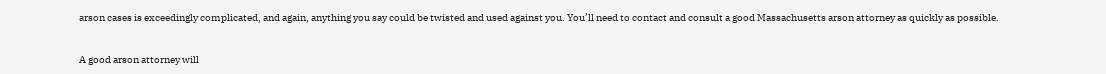arson cases is exceedingly complicated, and again, anything you say could be twisted and used against you. You’ll need to contact and consult a good Massachusetts arson attorney as quickly as possible.


A good arson attorney will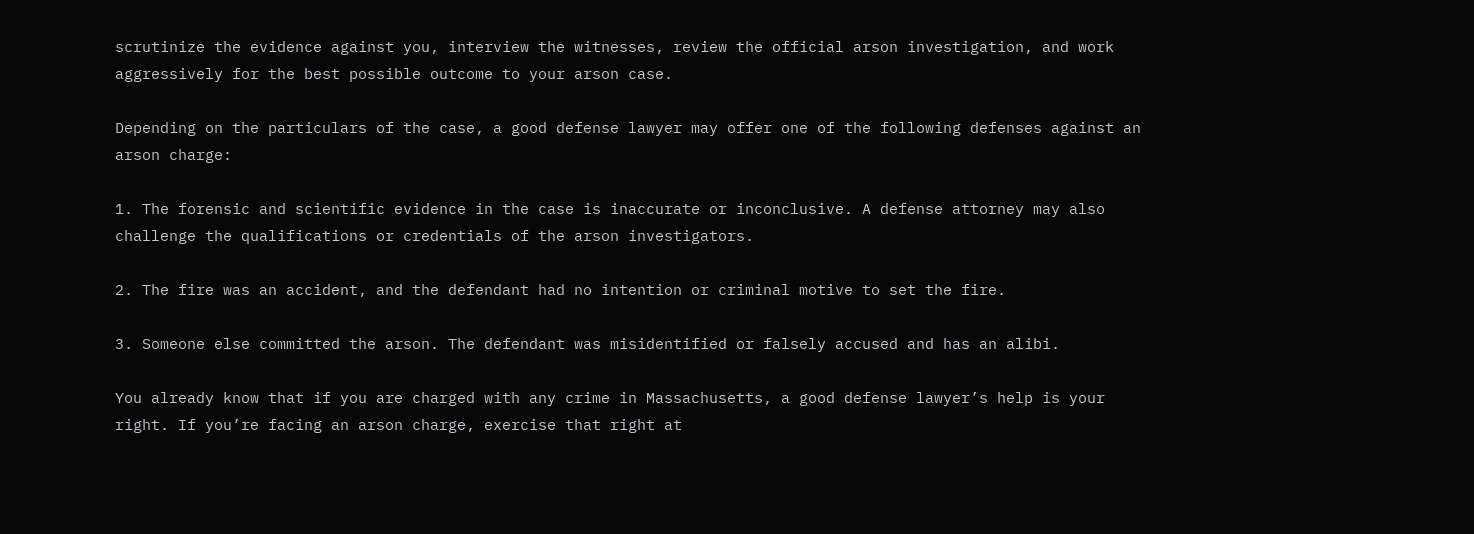scrutinize the evidence against you, interview the witnesses, review the official arson investigation, and work aggressively for the best possible outcome to your arson case.

Depending on the particulars of the case, a good defense lawyer may offer one of the following defenses against an arson charge:

1. The forensic and scientific evidence in the case is inaccurate or inconclusive. A defense attorney may also challenge the qualifications or credentials of the arson investigators.

2. The fire was an accident, and the defendant had no intention or criminal motive to set the fire.

3. Someone else committed the arson. The defendant was misidentified or falsely accused and has an alibi.

You already know that if you are charged with any crime in Massachusetts, a good defense lawyer’s help is your right. If you’re facing an arson charge, exercise that right at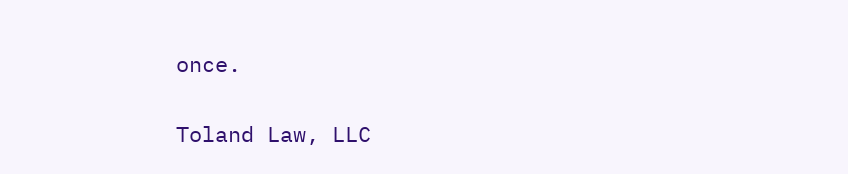once.

Toland Law, LLC